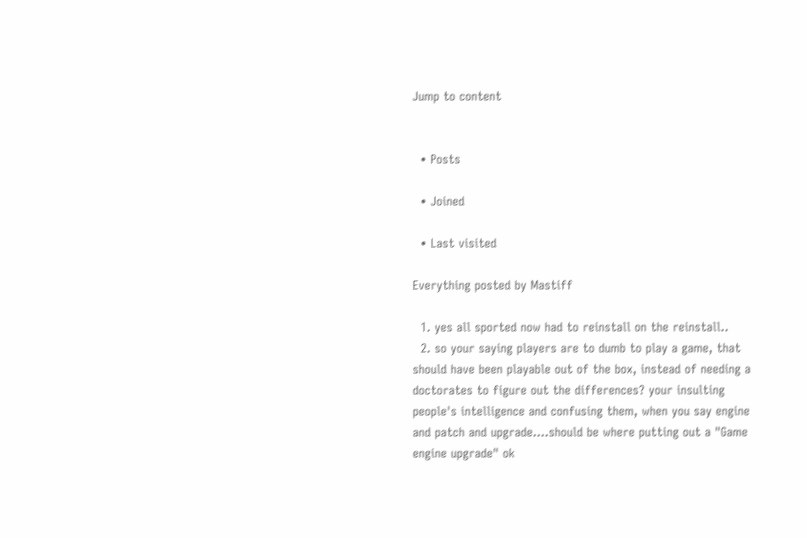Jump to content


  • Posts

  • Joined

  • Last visited

Everything posted by Mastiff

  1. yes all sported now had to reinstall on the reinstall..
  2. so your saying players are to dumb to play a game, that should have been playable out of the box, instead of needing a doctorates to figure out the differences? your insulting people's intelligence and confusing them, when you say engine and patch and upgrade....should be where putting out a "Game engine upgrade" ok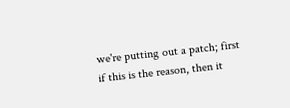we're putting out a patch; first if this is the reason, then it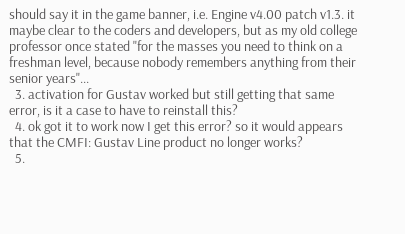should say it in the game banner, i.e. Engine v4.00 patch v1.3. it maybe clear to the coders and developers, but as my old college professor once stated "for the masses you need to think on a freshman level, because nobody remembers anything from their senior years"...
  3. activation for Gustav worked but still getting that same error, is it a case to have to reinstall this?
  4. ok got it to work now I get this error? so it would appears that the CMFI: Gustav Line product no longer works?
  5.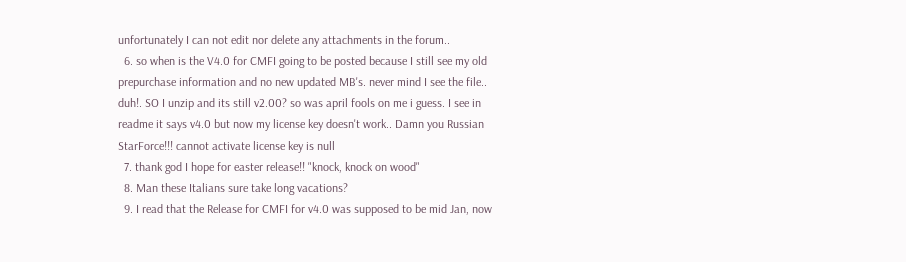unfortunately I can not edit nor delete any attachments in the forum..
  6. so when is the V4.0 for CMFI going to be posted because I still see my old prepurchase information and no new updated MB's. never mind I see the file.. duh!. SO I unzip and its still v2.00? so was april fools on me i guess. I see in readme it says v4.0 but now my license key doesn't work.. Damn you Russian StarForce!!! cannot activate license key is null
  7. thank god I hope for easter release!! "knock, knock on wood"
  8. Man these Italians sure take long vacations?
  9. I read that the Release for CMFI for v4.0 was supposed to be mid Jan, now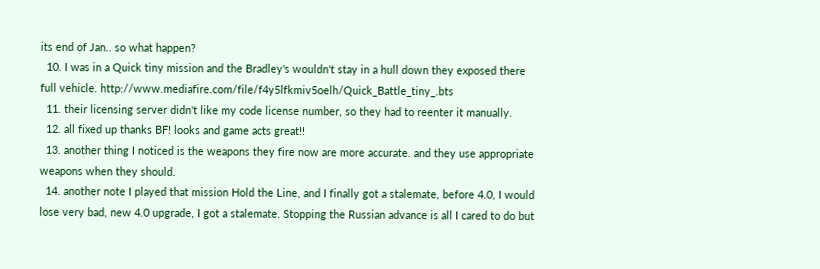its end of Jan.. so what happen?
  10. I was in a Quick tiny mission and the Bradley's wouldn't stay in a hull down they exposed there full vehicle. http://www.mediafire.com/file/f4y5lfkmiv5oelh/Quick_Battle_tiny_.bts
  11. their licensing server didn't like my code license number, so they had to reenter it manually.
  12. all fixed up thanks BF! looks and game acts great!!
  13. another thing I noticed is the weapons they fire now are more accurate. and they use appropriate weapons when they should.
  14. another note I played that mission Hold the Line, and I finally got a stalemate, before 4.0, I would lose very bad, new 4.0 upgrade, I got a stalemate. Stopping the Russian advance is all I cared to do but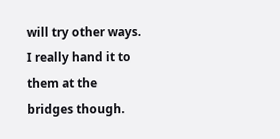will try other ways. I really hand it to them at the bridges though.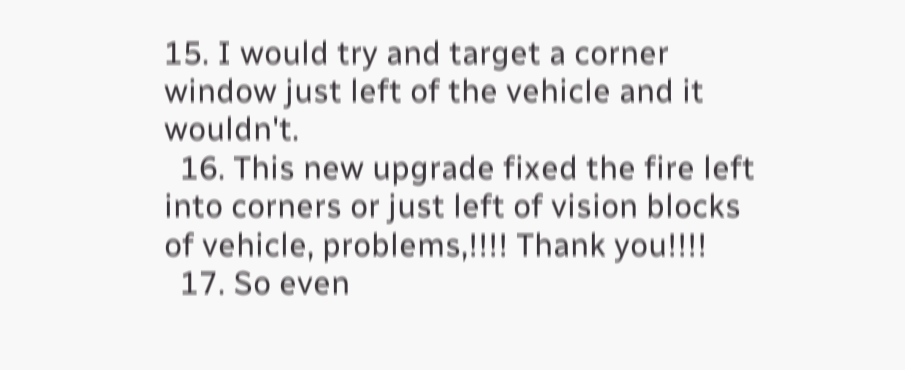15. I would try and target a corner window just left of the vehicle and it wouldn't.
  16. This new upgrade fixed the fire left into corners or just left of vision blocks of vehicle, problems,!!!! Thank you!!!!
  17. So even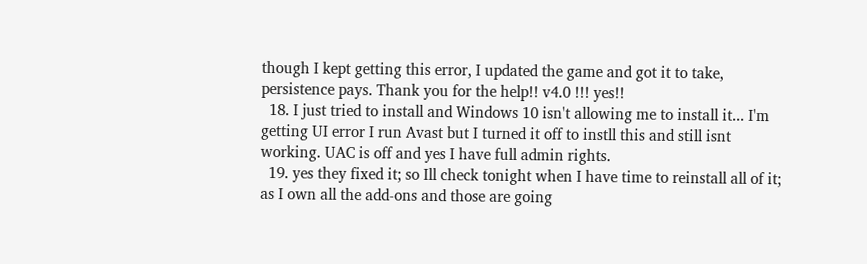though I kept getting this error, I updated the game and got it to take, persistence pays. Thank you for the help!! v4.0 !!! yes!!
  18. I just tried to install and Windows 10 isn't allowing me to install it... I'm getting UI error I run Avast but I turned it off to instll this and still isnt working. UAC is off and yes I have full admin rights.
  19. yes they fixed it; so Ill check tonight when I have time to reinstall all of it; as I own all the add-ons and those are going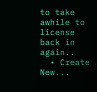to take awhile to license back in again..
  • Create New...